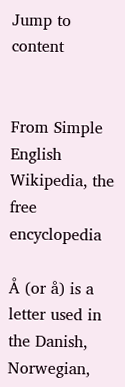Jump to content


From Simple English Wikipedia, the free encyclopedia

Å (or å) is a letter used in the Danish, Norwegian,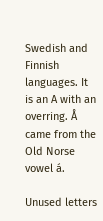Swedish and Finnish languages. It is an A with an overring. Å came from the Old Norse vowel á.

Unused letters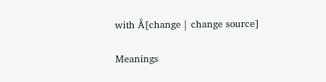with Å[change | change source]

Meanings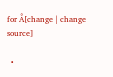for Å[change | change source]

  •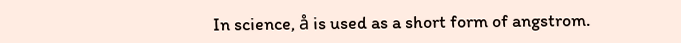In science, å is used as a short form of angstrom.